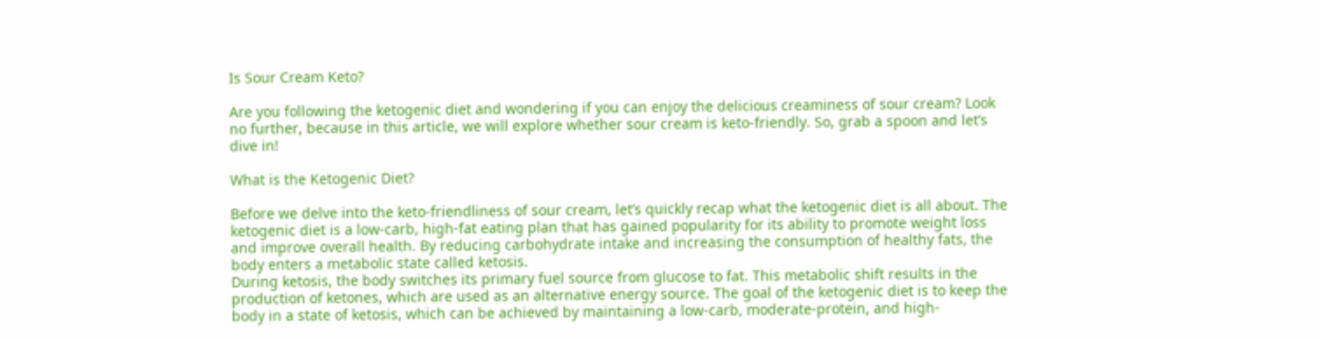Is Sour Cream Keto?

Are you following the ketogenic diet and wondering if you can enjoy the delicious creaminess of sour cream? Look no further, because in this article, we will explore whether sour cream is keto-friendly. So, grab a spoon and let’s dive in!

What is the Ketogenic Diet?

Before we delve into the keto-friendliness of sour cream, let’s quickly recap what the ketogenic diet is all about. The ketogenic diet is a low-carb, high-fat eating plan that has gained popularity for its ability to promote weight loss and improve overall health. By reducing carbohydrate intake and increasing the consumption of healthy fats, the body enters a metabolic state called ketosis.
During ketosis, the body switches its primary fuel source from glucose to fat. This metabolic shift results in the production of ketones, which are used as an alternative energy source. The goal of the ketogenic diet is to keep the body in a state of ketosis, which can be achieved by maintaining a low-carb, moderate-protein, and high-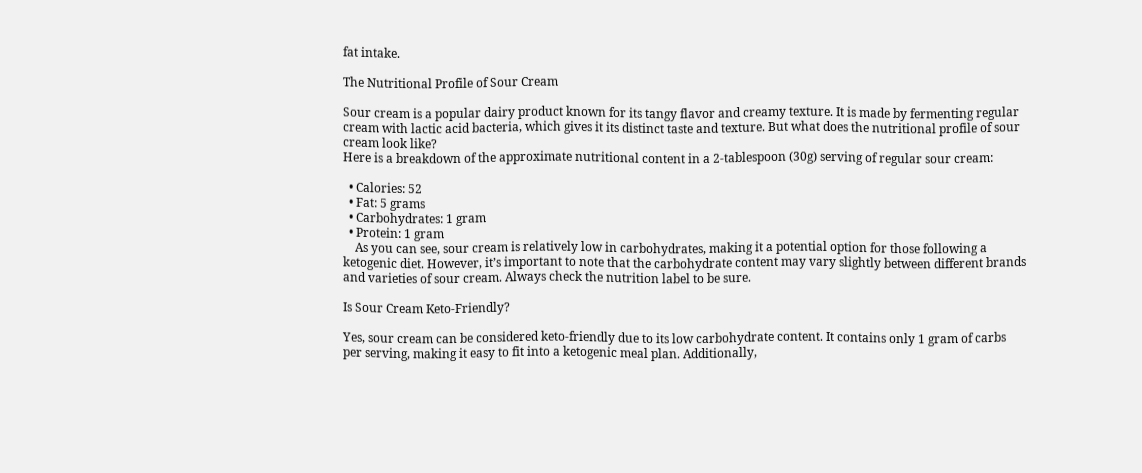fat intake.

The Nutritional Profile of Sour Cream

Sour cream is a popular dairy product known for its tangy flavor and creamy texture. It is made by fermenting regular cream with lactic acid bacteria, which gives it its distinct taste and texture. But what does the nutritional profile of sour cream look like?
Here is a breakdown of the approximate nutritional content in a 2-tablespoon (30g) serving of regular sour cream:

  • Calories: 52
  • Fat: 5 grams
  • Carbohydrates: 1 gram
  • Protein: 1 gram
    As you can see, sour cream is relatively low in carbohydrates, making it a potential option for those following a ketogenic diet. However, it’s important to note that the carbohydrate content may vary slightly between different brands and varieties of sour cream. Always check the nutrition label to be sure.

Is Sour Cream Keto-Friendly?

Yes, sour cream can be considered keto-friendly due to its low carbohydrate content. It contains only 1 gram of carbs per serving, making it easy to fit into a ketogenic meal plan. Additionally,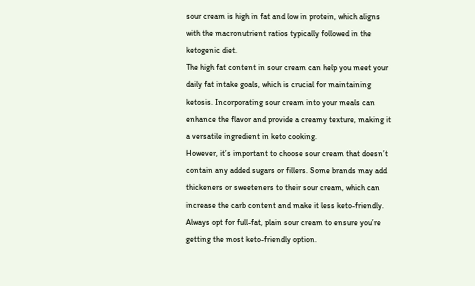sour cream is high in fat and low in protein, which aligns with the macronutrient ratios typically followed in the ketogenic diet.
The high fat content in sour cream can help you meet your daily fat intake goals, which is crucial for maintaining ketosis. Incorporating sour cream into your meals can enhance the flavor and provide a creamy texture, making it a versatile ingredient in keto cooking.
However, it’s important to choose sour cream that doesn’t contain any added sugars or fillers. Some brands may add thickeners or sweeteners to their sour cream, which can increase the carb content and make it less keto-friendly. Always opt for full-fat, plain sour cream to ensure you’re getting the most keto-friendly option.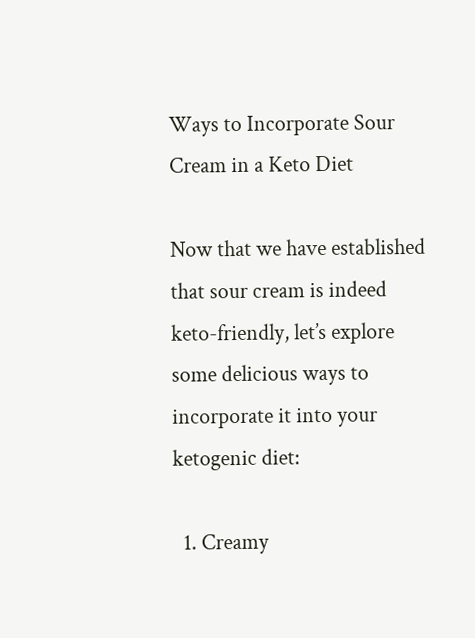Ways to Incorporate Sour Cream in a Keto Diet

Now that we have established that sour cream is indeed keto-friendly, let’s explore some delicious ways to incorporate it into your ketogenic diet:

  1. Creamy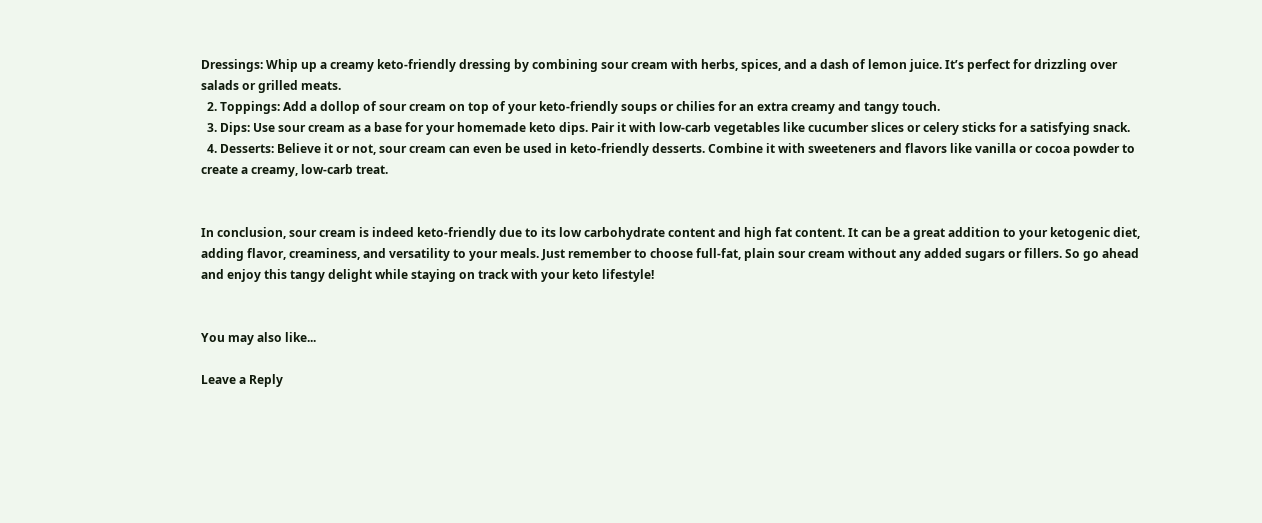Dressings: Whip up a creamy keto-friendly dressing by combining sour cream with herbs, spices, and a dash of lemon juice. It’s perfect for drizzling over salads or grilled meats.
  2. Toppings: Add a dollop of sour cream on top of your keto-friendly soups or chilies for an extra creamy and tangy touch.
  3. Dips: Use sour cream as a base for your homemade keto dips. Pair it with low-carb vegetables like cucumber slices or celery sticks for a satisfying snack.
  4. Desserts: Believe it or not, sour cream can even be used in keto-friendly desserts. Combine it with sweeteners and flavors like vanilla or cocoa powder to create a creamy, low-carb treat.


In conclusion, sour cream is indeed keto-friendly due to its low carbohydrate content and high fat content. It can be a great addition to your ketogenic diet, adding flavor, creaminess, and versatility to your meals. Just remember to choose full-fat, plain sour cream without any added sugars or fillers. So go ahead and enjoy this tangy delight while staying on track with your keto lifestyle!


You may also like...

Leave a Reply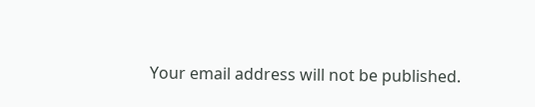Your email address will not be published.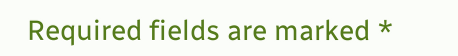Required fields are marked *